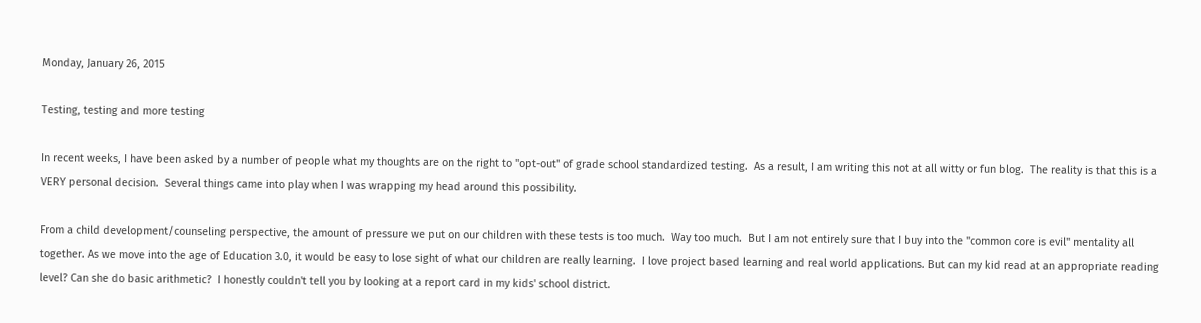Monday, January 26, 2015

Testing, testing and more testing

In recent weeks, I have been asked by a number of people what my thoughts are on the right to "opt-out" of grade school standardized testing.  As a result, I am writing this not at all witty or fun blog.  The reality is that this is a VERY personal decision.  Several things came into play when I was wrapping my head around this possibility.

From a child development/counseling perspective, the amount of pressure we put on our children with these tests is too much.  Way too much.  But I am not entirely sure that I buy into the "common core is evil" mentality all together. As we move into the age of Education 3.0, it would be easy to lose sight of what our children are really learning.  I love project based learning and real world applications. But can my kid read at an appropriate reading level? Can she do basic arithmetic?  I honestly couldn't tell you by looking at a report card in my kids' school district.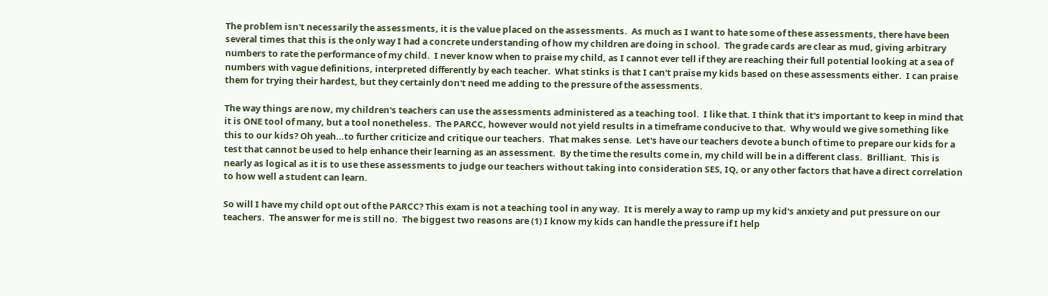The problem isn't necessarily the assessments, it is the value placed on the assessments.  As much as I want to hate some of these assessments, there have been several times that this is the only way I had a concrete understanding of how my children are doing in school.  The grade cards are clear as mud, giving arbitrary numbers to rate the performance of my child.  I never know when to praise my child, as I cannot ever tell if they are reaching their full potential looking at a sea of numbers with vague definitions, interpreted differently by each teacher.  What stinks is that I can't praise my kids based on these assessments either.  I can praise them for trying their hardest, but they certainly don't need me adding to the pressure of the assessments.

The way things are now, my children's teachers can use the assessments administered as a teaching tool.  I like that. I think that it's important to keep in mind that it is ONE tool of many, but a tool nonetheless.  The PARCC, however would not yield results in a timeframe conducive to that.  Why would we give something like this to our kids? Oh yeah…to further criticize and critique our teachers.  That makes sense.  Let's have our teachers devote a bunch of time to prepare our kids for a test that cannot be used to help enhance their learning as an assessment.  By the time the results come in, my child will be in a different class.  Brilliant.  This is nearly as logical as it is to use these assessments to judge our teachers without taking into consideration SES, IQ, or any other factors that have a direct correlation to how well a student can learn.

So will I have my child opt out of the PARCC? This exam is not a teaching tool in any way.  It is merely a way to ramp up my kid's anxiety and put pressure on our teachers.  The answer for me is still no.  The biggest two reasons are (1) I know my kids can handle the pressure if I help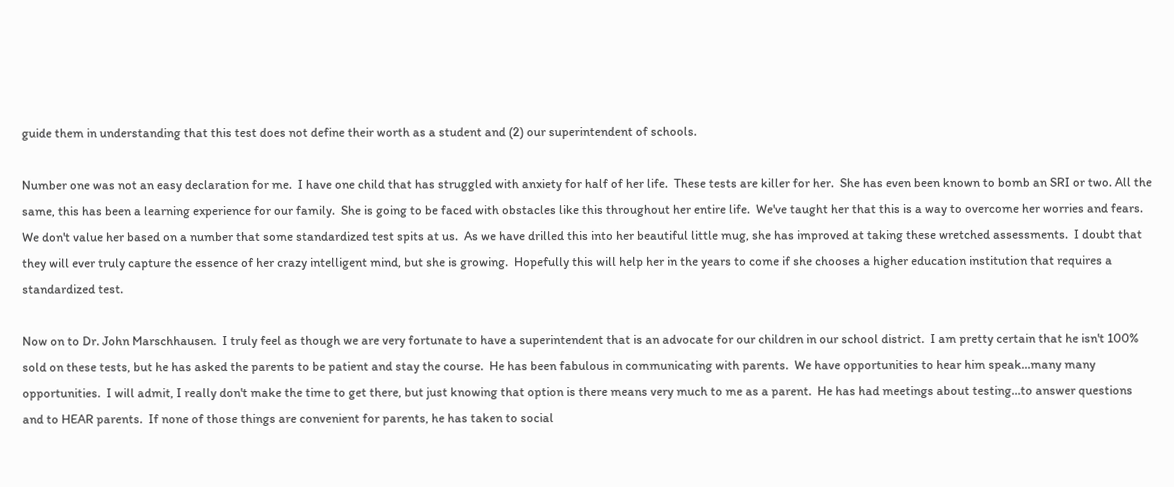guide them in understanding that this test does not define their worth as a student and (2) our superintendent of schools.

Number one was not an easy declaration for me.  I have one child that has struggled with anxiety for half of her life.  These tests are killer for her.  She has even been known to bomb an SRI or two. All the same, this has been a learning experience for our family.  She is going to be faced with obstacles like this throughout her entire life.  We've taught her that this is a way to overcome her worries and fears.  We don't value her based on a number that some standardized test spits at us.  As we have drilled this into her beautiful little mug, she has improved at taking these wretched assessments.  I doubt that they will ever truly capture the essence of her crazy intelligent mind, but she is growing.  Hopefully this will help her in the years to come if she chooses a higher education institution that requires a standardized test.

Now on to Dr. John Marschhausen.  I truly feel as though we are very fortunate to have a superintendent that is an advocate for our children in our school district.  I am pretty certain that he isn't 100% sold on these tests, but he has asked the parents to be patient and stay the course.  He has been fabulous in communicating with parents.  We have opportunities to hear him speak…many many opportunities.  I will admit, I really don't make the time to get there, but just knowing that option is there means very much to me as a parent.  He has had meetings about testing…to answer questions and to HEAR parents.  If none of those things are convenient for parents, he has taken to social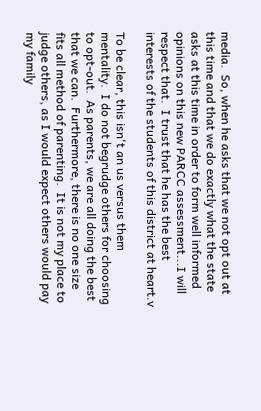media.  So, when he asks that we not opt out at this time and that we do exactly what the state asks at this time in order to form well informed opinions on this new PARCC assessment...I will respect that.  I trust that he has the best interests of the students of this district at heart.v

To be clear, this isn't an us versus them mentality.  I do not begrudge others for choosing to opt-out.  As parents, we are all doing the best that we can.  Furthermore, there is no one size fits all method of parenting.  It is not my place to judge others, as I would expect others would pay my family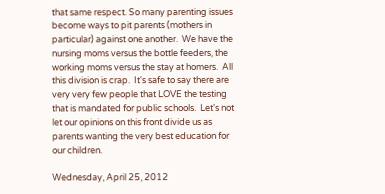that same respect. So many parenting issues become ways to pit parents (mothers in particular) against one another.  We have the nursing moms versus the bottle feeders, the working moms versus the stay at homers.  All this division is crap.  It's safe to say there are very very few people that LOVE the testing that is mandated for public schools.  Let's not let our opinions on this front divide us as parents wanting the very best education for our children.

Wednesday, April 25, 2012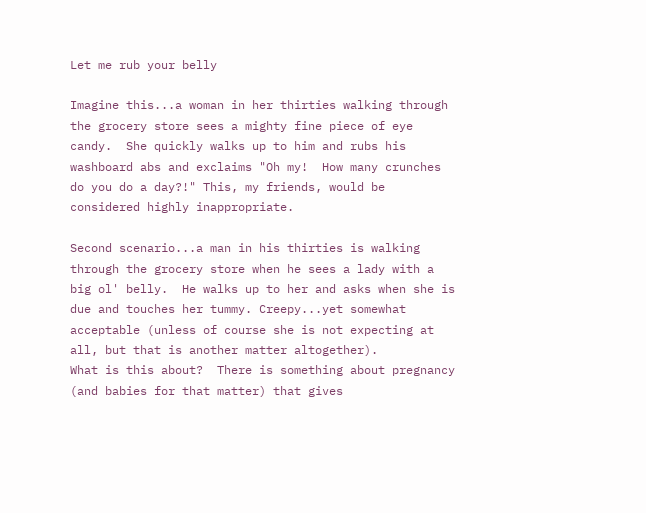Let me rub your belly

Imagine this...a woman in her thirties walking through the grocery store sees a mighty fine piece of eye candy.  She quickly walks up to him and rubs his washboard abs and exclaims "Oh my!  How many crunches do you do a day?!" This, my friends, would be considered highly inappropriate.

Second scenario...a man in his thirties is walking through the grocery store when he sees a lady with a big ol' belly.  He walks up to her and asks when she is due and touches her tummy. Creepy...yet somewhat acceptable (unless of course she is not expecting at all, but that is another matter altogether).
What is this about?  There is something about pregnancy (and babies for that matter) that gives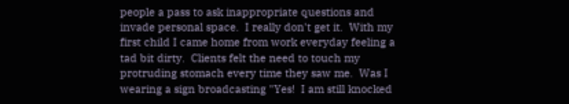people a pass to ask inappropriate questions and invade personal space.  I really don't get it.  With my first child I came home from work everyday feeling a tad bit dirty.  Clients felt the need to touch my protruding stomach every time they saw me.  Was I wearing a sign broadcasting "Yes!  I am still knocked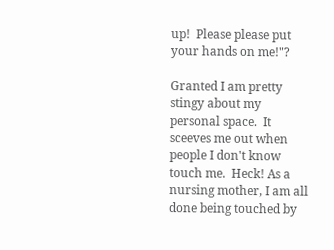up!  Please please put your hands on me!"?

Granted I am pretty stingy about my personal space.  It sceeves me out when people I don't know touch me.  Heck! As a nursing mother, I am all done being touched by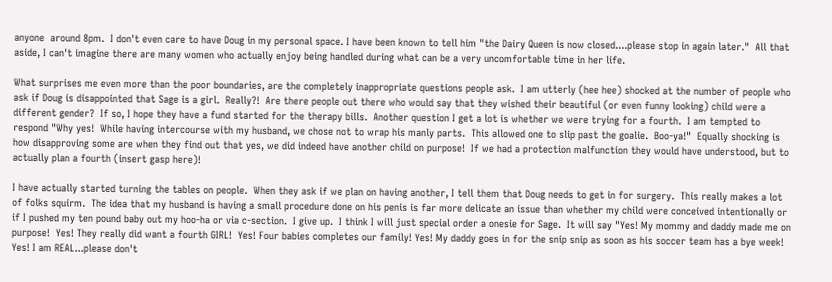anyone  around 8pm.  I don't even care to have Doug in my personal space. I have been known to tell him "the Dairy Queen is now closed....please stop in again later."  All that aside, I can't imagine there are many women who actually enjoy being handled during what can be a very uncomfortable time in her life.

What surprises me even more than the poor boundaries, are the completely inappropriate questions people ask.  I am utterly (hee hee) shocked at the number of people who ask if Doug is disappointed that Sage is a girl.  Really?!  Are there people out there who would say that they wished their beautiful (or even funny looking) child were a different gender?  If so, I hope they have a fund started for the therapy bills.  Another question I get a lot is whether we were trying for a fourth.  I am tempted to respond "Why yes!  While having intercourse with my husband, we chose not to wrap his manly parts.  This allowed one to slip past the goalie.  Boo-ya!"  Equally shocking is how disapproving some are when they find out that yes, we did indeed have another child on purpose!  If we had a protection malfunction they would have understood, but to actually plan a fourth (insert gasp here)!

I have actually started turning the tables on people.  When they ask if we plan on having another, I tell them that Doug needs to get in for surgery.  This really makes a lot of folks squirm.  The idea that my husband is having a small procedure done on his penis is far more delicate an issue than whether my child were conceived intentionally or if I pushed my ten pound baby out my hoo-ha or via c-section.  I give up.  I think I will just special order a onesie for Sage.  It will say "Yes! My mommy and daddy made me on purpose!  Yes! They really did want a fourth GIRL!  Yes! Four babies completes our family! Yes! My daddy goes in for the snip snip as soon as his soccer team has a bye week! Yes! I am REAL...please don't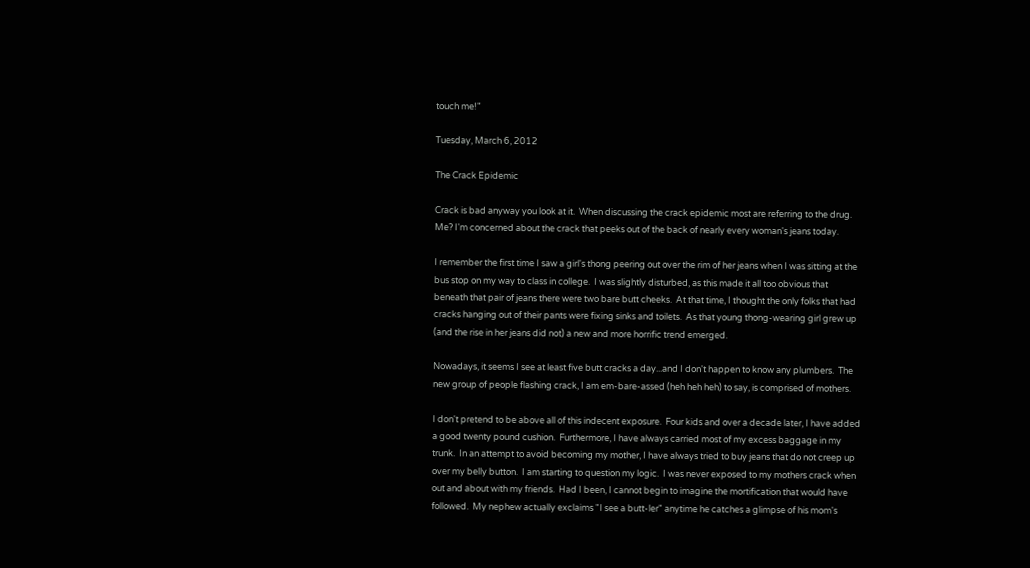touch me!"

Tuesday, March 6, 2012

The Crack Epidemic

Crack is bad anyway you look at it.  When discussing the crack epidemic most are referring to the drug.  Me? I'm concerned about the crack that peeks out of the back of nearly every woman's jeans today.

I remember the first time I saw a girl's thong peering out over the rim of her jeans when I was sitting at the bus stop on my way to class in college.  I was slightly disturbed, as this made it all too obvious that beneath that pair of jeans there were two bare butt cheeks.  At that time, I thought the only folks that had cracks hanging out of their pants were fixing sinks and toilets.  As that young thong-wearing girl grew up (and the rise in her jeans did not) a new and more horrific trend emerged.

Nowadays, it seems I see at least five butt cracks a day...and I don't happen to know any plumbers.  The new group of people flashing crack, I am em-bare-assed (heh heh heh) to say, is comprised of mothers.

I don't pretend to be above all of this indecent exposure.  Four kids and over a decade later, I have added a good twenty pound cushion.  Furthermore, I have always carried most of my excess baggage in my trunk.  In an attempt to avoid becoming my mother, I have always tried to buy jeans that do not creep up over my belly button.  I am starting to question my logic.  I was never exposed to my mothers crack when out and about with my friends.  Had I been, I cannot begin to imagine the mortification that would have followed.  My nephew actually exclaims "I see a butt-ler" anytime he catches a glimpse of his mom's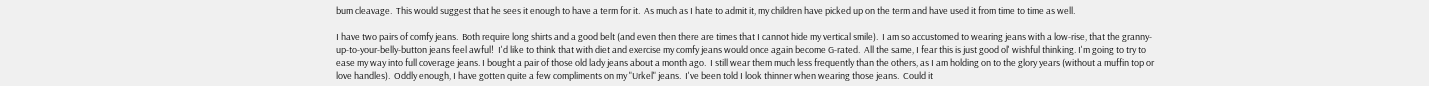bum cleavage.  This would suggest that he sees it enough to have a term for it.  As much as I hate to admit it, my children have picked up on the term and have used it from time to time as well.

I have two pairs of comfy jeans.  Both require long shirts and a good belt (and even then there are times that I cannot hide my vertical smile).  I am so accustomed to wearing jeans with a low-rise, that the granny-up-to-your-belly-button jeans feel awful!  I'd like to think that with diet and exercise my comfy jeans would once again become G-rated.  All the same, I fear this is just good ol' wishful thinking. I'm going to try to ease my way into full coverage jeans. I bought a pair of those old lady jeans about a month ago.  I still wear them much less frequently than the others, as I am holding on to the glory years (without a muffin top or love handles).  Oddly enough, I have gotten quite a few compliments on my "Urkel" jeans.  I've been told I look thinner when wearing those jeans.  Could it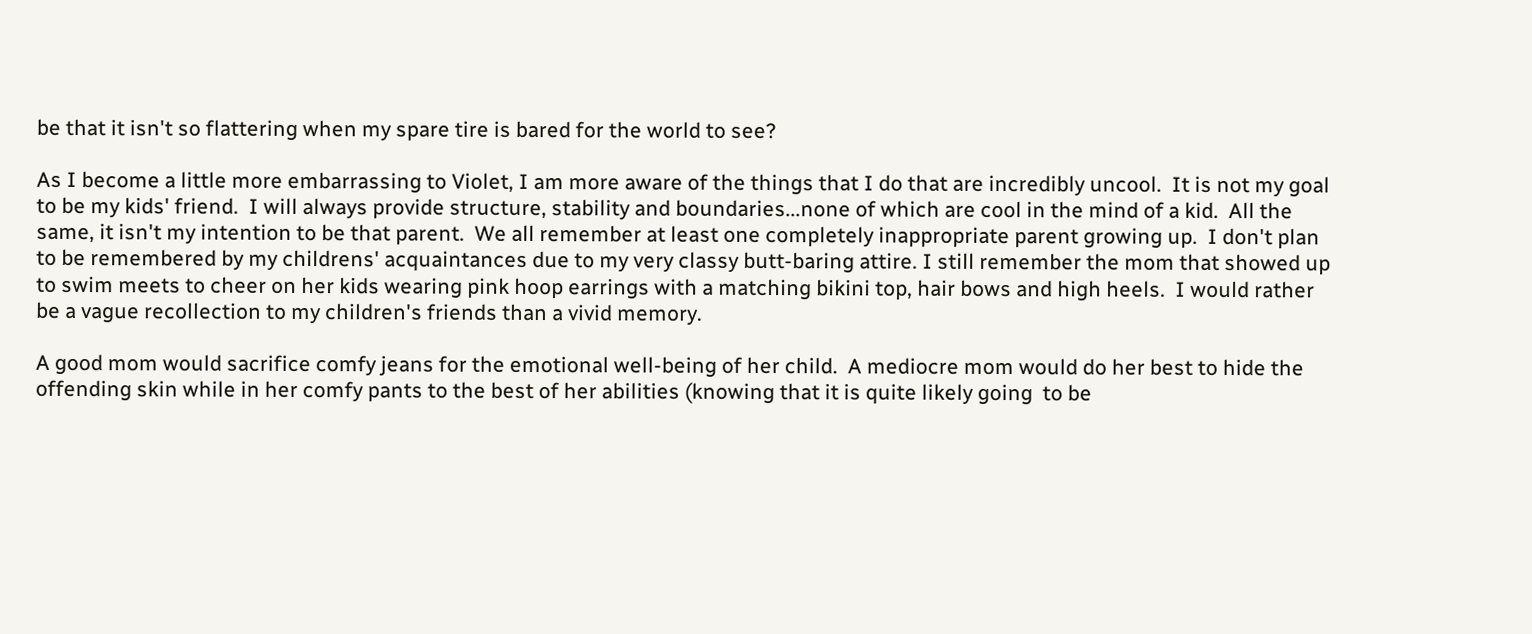be that it isn't so flattering when my spare tire is bared for the world to see?

As I become a little more embarrassing to Violet, I am more aware of the things that I do that are incredibly uncool.  It is not my goal to be my kids' friend.  I will always provide structure, stability and boundaries...none of which are cool in the mind of a kid.  All the same, it isn't my intention to be that parent.  We all remember at least one completely inappropriate parent growing up.  I don't plan to be remembered by my childrens' acquaintances due to my very classy butt-baring attire. I still remember the mom that showed up to swim meets to cheer on her kids wearing pink hoop earrings with a matching bikini top, hair bows and high heels.  I would rather be a vague recollection to my children's friends than a vivid memory.

A good mom would sacrifice comfy jeans for the emotional well-being of her child.  A mediocre mom would do her best to hide the offending skin while in her comfy pants to the best of her abilities (knowing that it is quite likely going  to be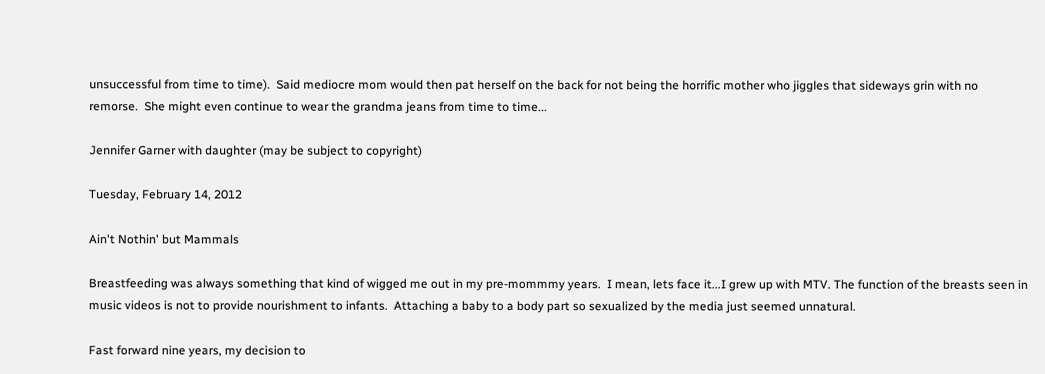unsuccessful from time to time).  Said mediocre mom would then pat herself on the back for not being the horrific mother who jiggles that sideways grin with no remorse.  She might even continue to wear the grandma jeans from time to time...

Jennifer Garner with daughter (may be subject to copyright)

Tuesday, February 14, 2012

Ain't Nothin' but Mammals

Breastfeeding was always something that kind of wigged me out in my pre-mommmy years.  I mean, lets face it...I grew up with MTV. The function of the breasts seen in music videos is not to provide nourishment to infants.  Attaching a baby to a body part so sexualized by the media just seemed unnatural.

Fast forward nine years, my decision to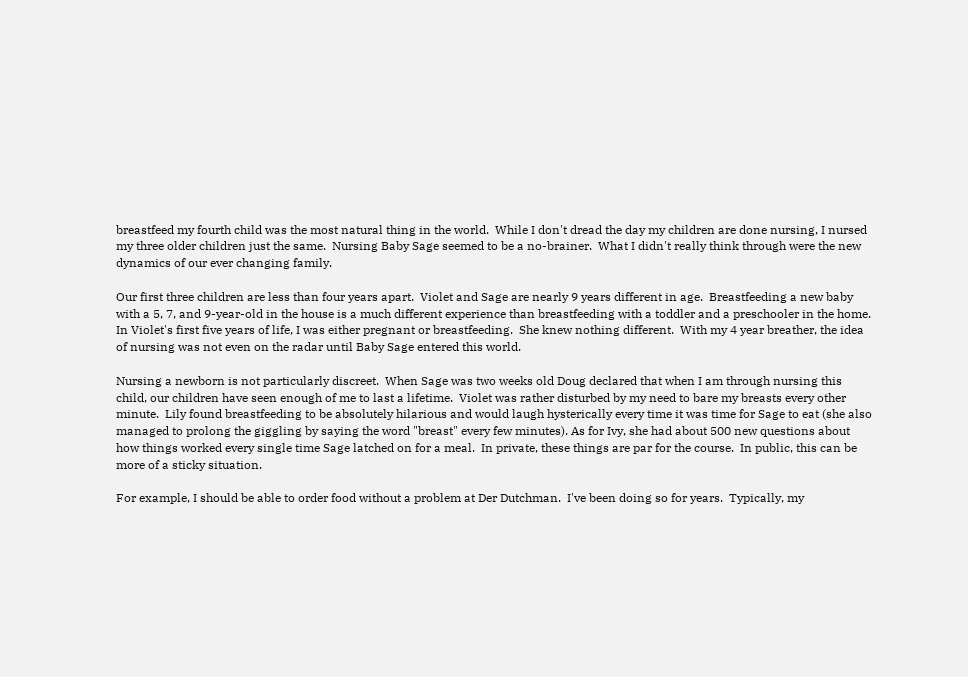breastfeed my fourth child was the most natural thing in the world.  While I don't dread the day my children are done nursing, I nursed my three older children just the same.  Nursing Baby Sage seemed to be a no-brainer.  What I didn't really think through were the new dynamics of our ever changing family.

Our first three children are less than four years apart.  Violet and Sage are nearly 9 years different in age.  Breastfeeding a new baby with a 5, 7, and 9-year-old in the house is a much different experience than breastfeeding with a toddler and a preschooler in the home.  In Violet's first five years of life, I was either pregnant or breastfeeding.  She knew nothing different.  With my 4 year breather, the idea of nursing was not even on the radar until Baby Sage entered this world.

Nursing a newborn is not particularly discreet.  When Sage was two weeks old Doug declared that when I am through nursing this child, our children have seen enough of me to last a lifetime.  Violet was rather disturbed by my need to bare my breasts every other minute.  Lily found breastfeeding to be absolutely hilarious and would laugh hysterically every time it was time for Sage to eat (she also managed to prolong the giggling by saying the word "breast" every few minutes). As for Ivy, she had about 500 new questions about how things worked every single time Sage latched on for a meal.  In private, these things are par for the course.  In public, this can be more of a sticky situation.

For example, I should be able to order food without a problem at Der Dutchman.  I've been doing so for years.  Typically, my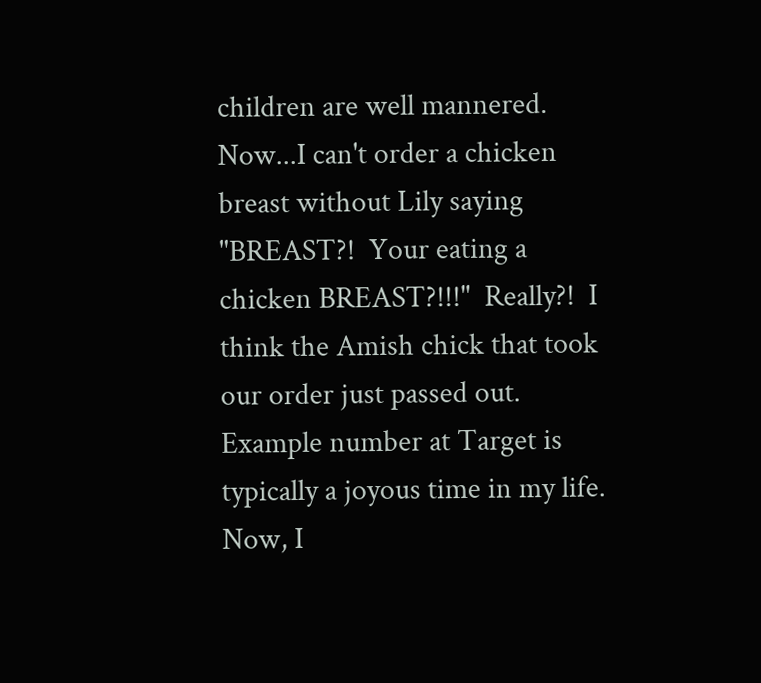children are well mannered.  Now...I can't order a chicken breast without Lily saying "BREAST?!  Your eating a chicken BREAST?!!!"  Really?!  I think the Amish chick that took our order just passed out.  Example number at Target is typically a joyous time in my life. Now, I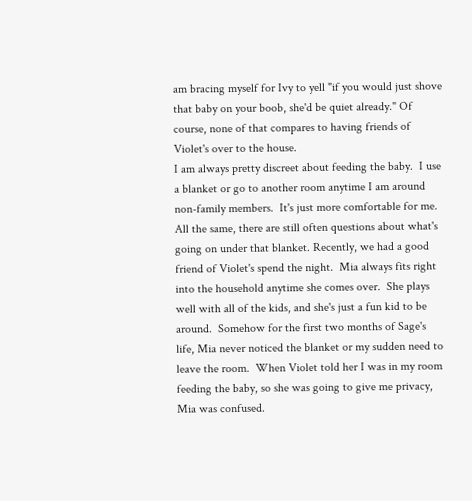am bracing myself for Ivy to yell "if you would just shove that baby on your boob, she'd be quiet already." Of course, none of that compares to having friends of Violet's over to the house.
I am always pretty discreet about feeding the baby.  I use a blanket or go to another room anytime I am around non-family members.  It's just more comfortable for me.  All the same, there are still often questions about what's going on under that blanket. Recently, we had a good friend of Violet's spend the night.  Mia always fits right into the household anytime she comes over.  She plays well with all of the kids, and she's just a fun kid to be around.  Somehow for the first two months of Sage's life, Mia never noticed the blanket or my sudden need to leave the room.  When Violet told her I was in my room feeding the baby, so she was going to give me privacy, Mia was confused.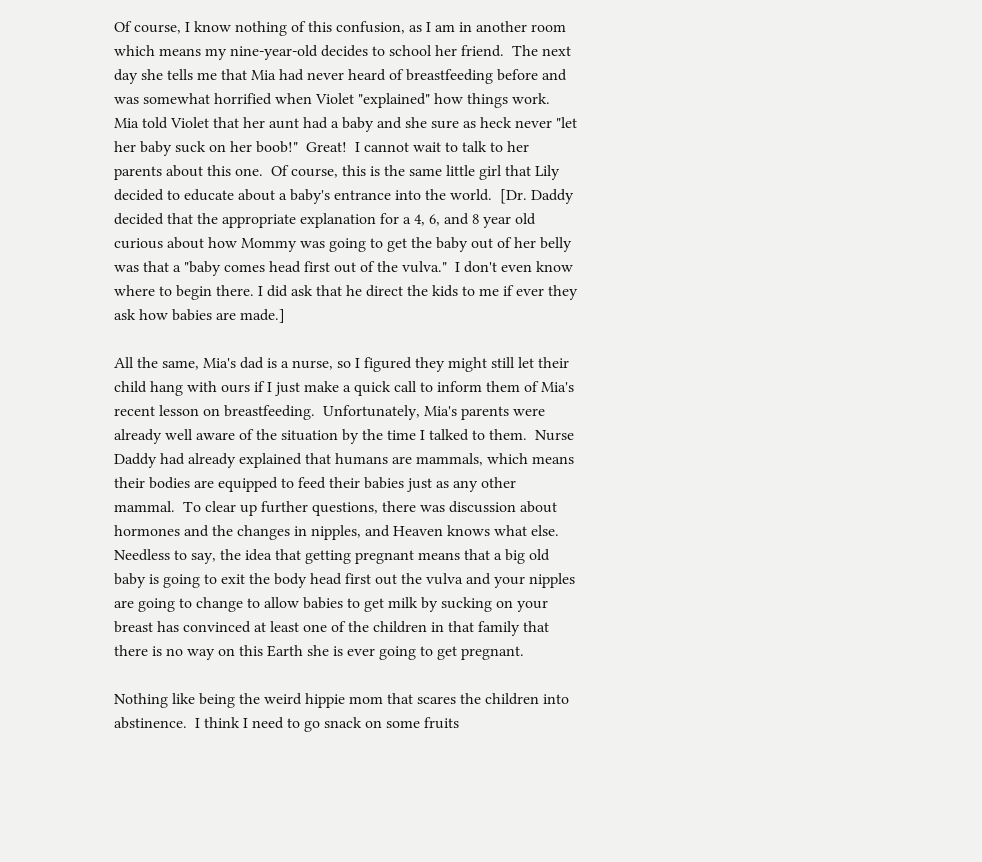Of course, I know nothing of this confusion, as I am in another room which means my nine-year-old decides to school her friend.  The next day she tells me that Mia had never heard of breastfeeding before and was somewhat horrified when Violet "explained" how things work.  Mia told Violet that her aunt had a baby and she sure as heck never "let her baby suck on her boob!"  Great!  I cannot wait to talk to her parents about this one.  Of course, this is the same little girl that Lily decided to educate about a baby's entrance into the world.  [Dr. Daddy decided that the appropriate explanation for a 4, 6, and 8 year old curious about how Mommy was going to get the baby out of her belly was that a "baby comes head first out of the vulva."  I don't even know where to begin there. I did ask that he direct the kids to me if ever they ask how babies are made.]

All the same, Mia's dad is a nurse, so I figured they might still let their child hang with ours if I just make a quick call to inform them of Mia's recent lesson on breastfeeding.  Unfortunately, Mia's parents were already well aware of the situation by the time I talked to them.  Nurse Daddy had already explained that humans are mammals, which means their bodies are equipped to feed their babies just as any other mammal.  To clear up further questions, there was discussion about hormones and the changes in nipples, and Heaven knows what else.  Needless to say, the idea that getting pregnant means that a big old baby is going to exit the body head first out the vulva and your nipples are going to change to allow babies to get milk by sucking on your breast has convinced at least one of the children in that family that there is no way on this Earth she is ever going to get pregnant.

Nothing like being the weird hippie mom that scares the children into abstinence.  I think I need to go snack on some fruits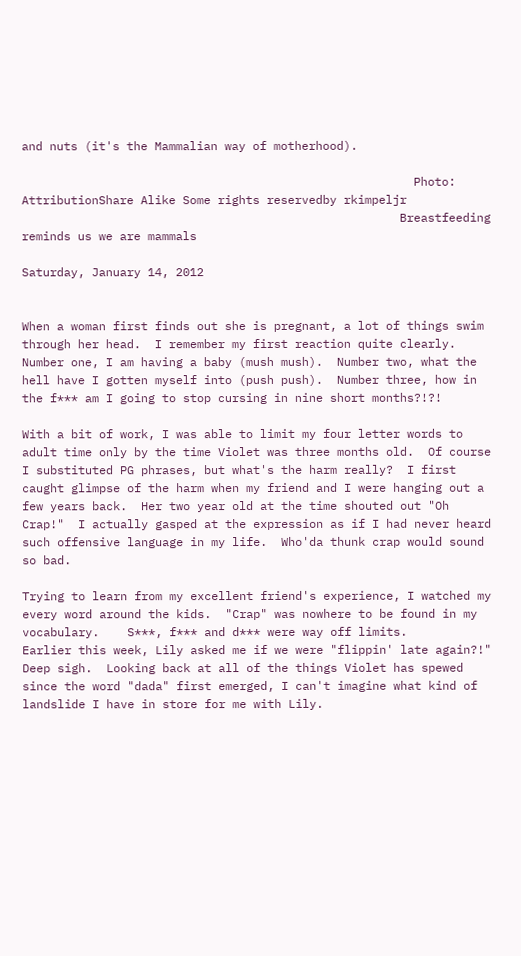and nuts (it's the Mammalian way of motherhood).

                                                        Photo:  AttributionShare Alike Some rights reservedby rkimpeljr
                                                      Breastfeeding reminds us we are mammals

Saturday, January 14, 2012


When a woman first finds out she is pregnant, a lot of things swim through her head.  I remember my first reaction quite clearly.  Number one, I am having a baby (mush mush).  Number two, what the hell have I gotten myself into (push push).  Number three, how in the f*** am I going to stop cursing in nine short months?!?!

With a bit of work, I was able to limit my four letter words to adult time only by the time Violet was three months old.  Of course I substituted PG phrases, but what's the harm really?  I first caught glimpse of the harm when my friend and I were hanging out a few years back.  Her two year old at the time shouted out "Oh Crap!"  I actually gasped at the expression as if I had never heard such offensive language in my life.  Who'da thunk crap would sound so bad.

Trying to learn from my excellent friend's experience, I watched my every word around the kids.  "Crap" was nowhere to be found in my vocabulary.    S***, f*** and d*** were way off limits.
Earlier this week, Lily asked me if we were "flippin' late again?!"  Deep sigh.  Looking back at all of the things Violet has spewed since the word "dada" first emerged, I can't imagine what kind of landslide I have in store for me with Lily.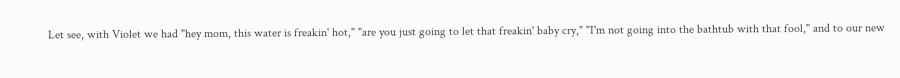Let see, with Violet we had "hey mom, this water is freakin' hot," "are you just going to let that freakin' baby cry," "I'm not going into the bathtub with that fool," and to our new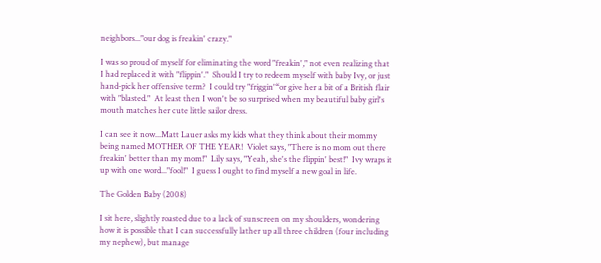neighbors..."our dog is freakin' crazy."

I was so proud of myself for eliminating the word "freakin'," not even realizing that I had replaced it with "flippin'."  Should I try to redeem myself with baby Ivy, or just hand-pick her offensive term?  I could try "friggin'“or give her a bit of a British flair with "blasted."  At least then I won't be so surprised when my beautiful baby girl's mouth matches her cute little sailor dress.

I can see it now...Matt Lauer asks my kids what they think about their mommy being named MOTHER OF THE YEAR!  Violet says, "There is no mom out there freakin' better than my mom!"  Lily says, "Yeah, she's the flippin' best!"  Ivy wraps it up with one word..."fool!"  I guess I ought to find myself a new goal in life.

The Golden Baby (2008)

I sit here, slightly roasted due to a lack of sunscreen on my shoulders, wondering how it is possible that I can successfully lather up all three children (four including my nephew), but manage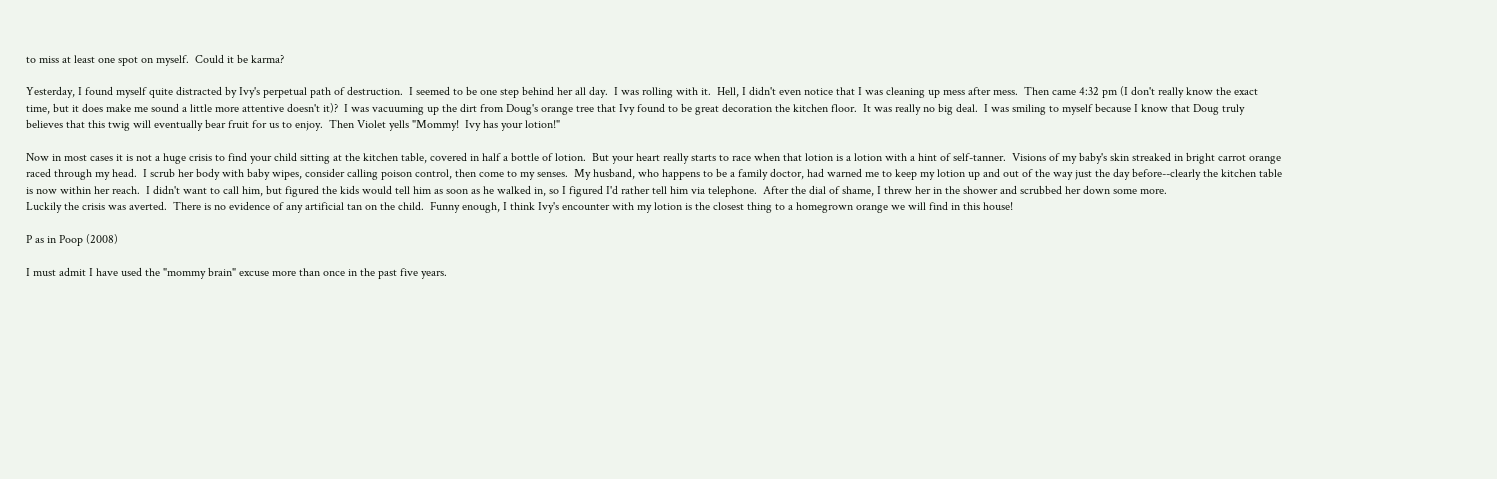to miss at least one spot on myself.  Could it be karma?

Yesterday, I found myself quite distracted by Ivy's perpetual path of destruction.  I seemed to be one step behind her all day.  I was rolling with it.  Hell, I didn't even notice that I was cleaning up mess after mess.  Then came 4:32 pm (I don't really know the exact time, but it does make me sound a little more attentive doesn't it)?  I was vacuuming up the dirt from Doug's orange tree that Ivy found to be great decoration the kitchen floor.  It was really no big deal.  I was smiling to myself because I know that Doug truly believes that this twig will eventually bear fruit for us to enjoy.  Then Violet yells "Mommy!  Ivy has your lotion!"

Now in most cases it is not a huge crisis to find your child sitting at the kitchen table, covered in half a bottle of lotion.  But your heart really starts to race when that lotion is a lotion with a hint of self-tanner.  Visions of my baby's skin streaked in bright carrot orange raced through my head.  I scrub her body with baby wipes, consider calling poison control, then come to my senses.  My husband, who happens to be a family doctor, had warned me to keep my lotion up and out of the way just the day before--clearly the kitchen table is now within her reach.  I didn't want to call him, but figured the kids would tell him as soon as he walked in, so I figured I'd rather tell him via telephone.  After the dial of shame, I threw her in the shower and scrubbed her down some more.
Luckily the crisis was averted.  There is no evidence of any artificial tan on the child.  Funny enough, I think Ivy's encounter with my lotion is the closest thing to a homegrown orange we will find in this house!

P as in Poop (2008)

I must admit I have used the "mommy brain" excuse more than once in the past five years.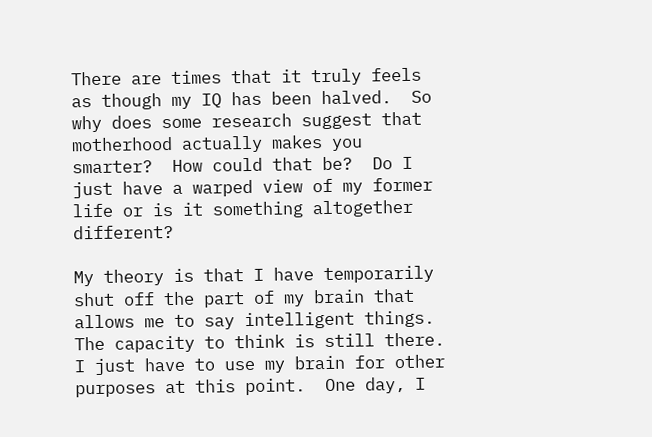There are times that it truly feels as though my IQ has been halved.  So why does some research suggest that motherhood actually makes you smarter?  How could that be?  Do I just have a warped view of my former life or is it something altogether different?

My theory is that I have temporarily shut off the part of my brain that allows me to say intelligent things.   The capacity to think is still there.  I just have to use my brain for other purposes at this point.  One day, I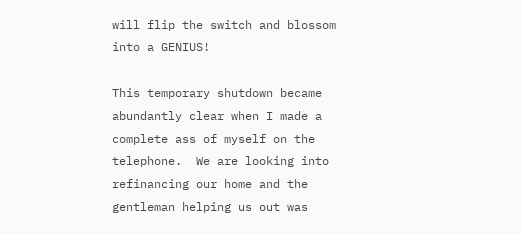will flip the switch and blossom into a GENIUS!

This temporary shutdown became abundantly clear when I made a complete ass of myself on the telephone.  We are looking into refinancing our home and the gentleman helping us out was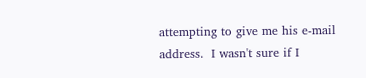attempting to give me his e-mail address.  I wasn't sure if I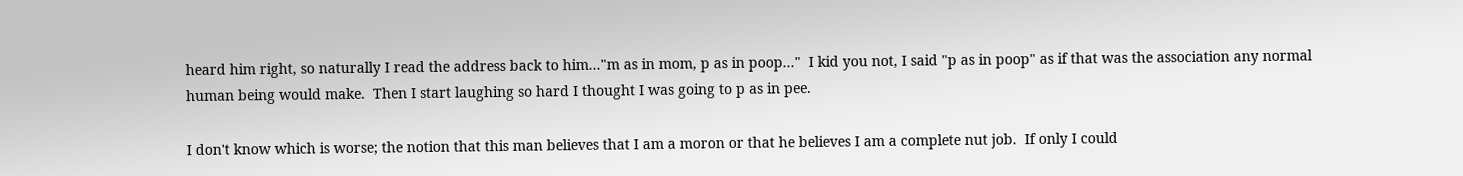heard him right, so naturally I read the address back to him..."m as in mom, p as in poop..."  I kid you not, I said "p as in poop" as if that was the association any normal human being would make.  Then I start laughing so hard I thought I was going to p as in pee.

I don't know which is worse; the notion that this man believes that I am a moron or that he believes I am a complete nut job.  If only I could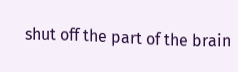shut off the part of the brain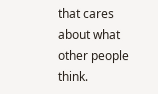that cares about what other people think.